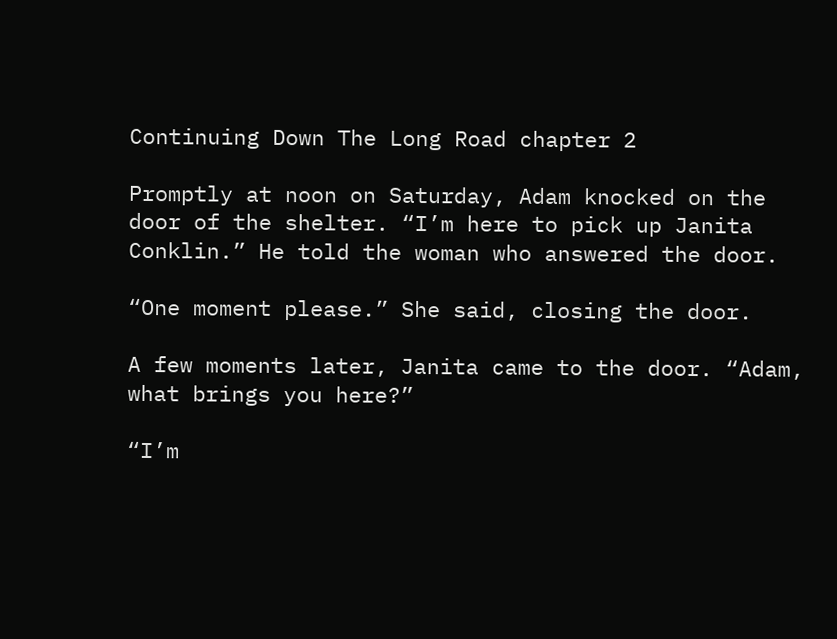Continuing Down The Long Road chapter 2

Promptly at noon on Saturday, Adam knocked on the door of the shelter. “I’m here to pick up Janita Conklin.” He told the woman who answered the door.

“One moment please.” She said, closing the door.

A few moments later, Janita came to the door. “Adam, what brings you here?”

“I’m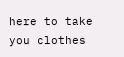here to take you clothes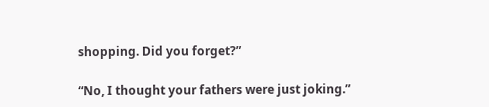shopping. Did you forget?”

“No, I thought your fathers were just joking.”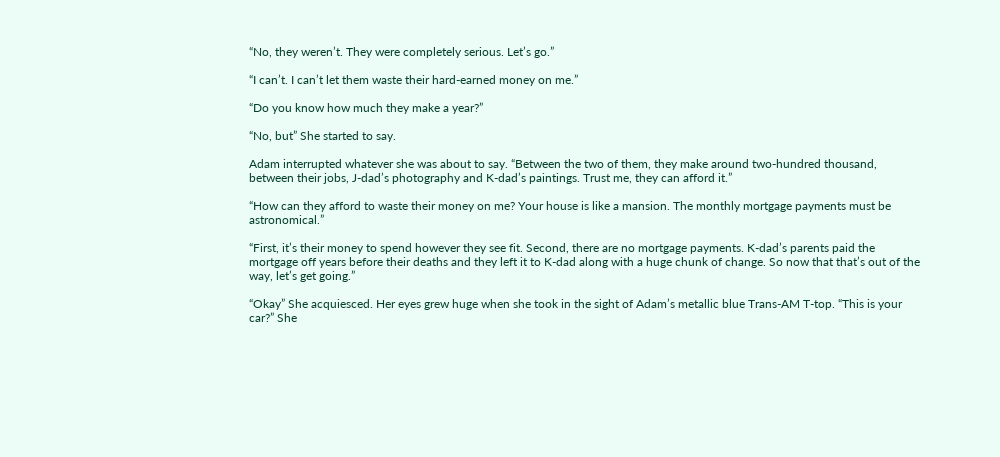“No, they weren’t. They were completely serious. Let’s go.”

“I can’t. I can’t let them waste their hard-earned money on me.”

“Do you know how much they make a year?”

“No, but” She started to say.

Adam interrupted whatever she was about to say. “Between the two of them, they make around two-hundred thousand, between their jobs, J-dad’s photography and K-dad’s paintings. Trust me, they can afford it.”

“How can they afford to waste their money on me? Your house is like a mansion. The monthly mortgage payments must be astronomical.”

“First, it’s their money to spend however they see fit. Second, there are no mortgage payments. K-dad’s parents paid the mortgage off years before their deaths and they left it to K-dad along with a huge chunk of change. So now that that’s out of the way, let’s get going.”

“Okay” She acquiesced. Her eyes grew huge when she took in the sight of Adam’s metallic blue Trans-AM T-top. “This is your car?” She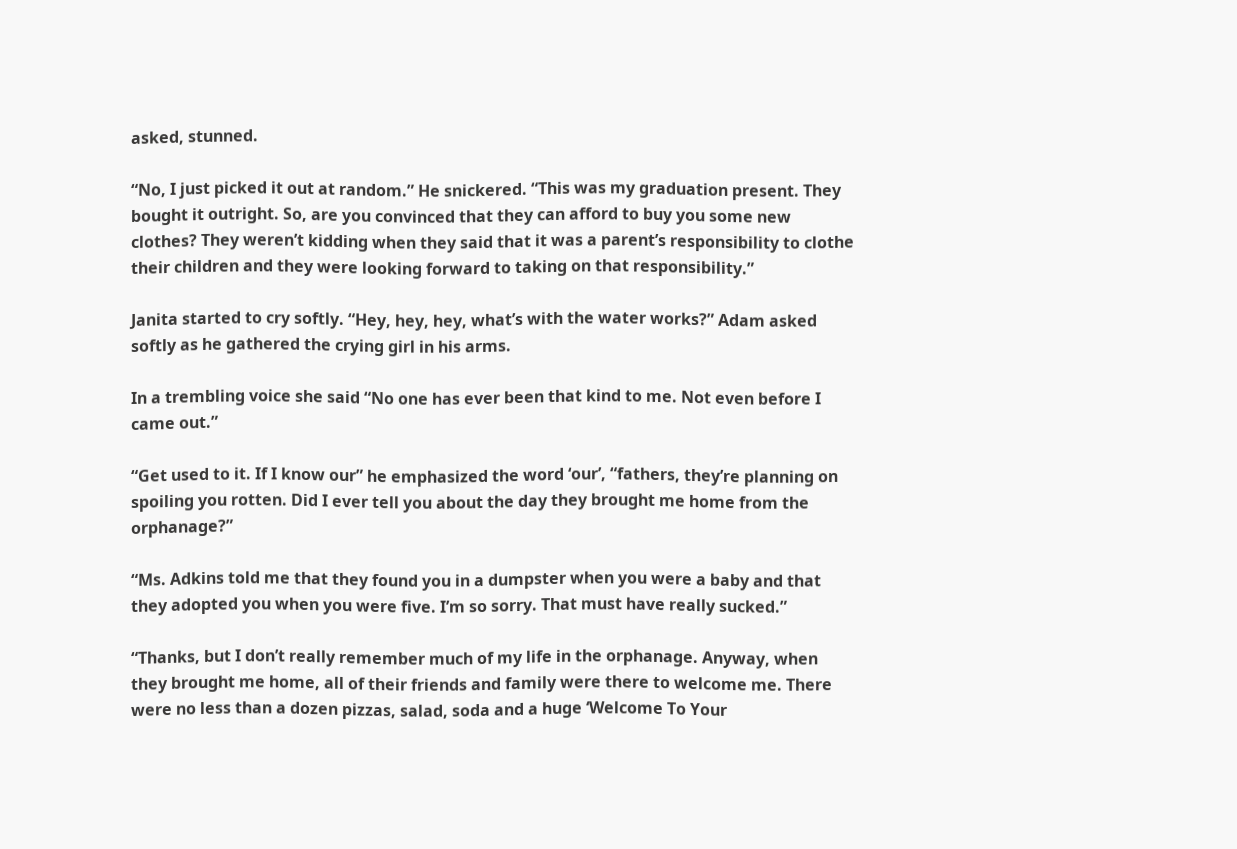asked, stunned.

“No, I just picked it out at random.” He snickered. “This was my graduation present. They bought it outright. So, are you convinced that they can afford to buy you some new clothes? They weren’t kidding when they said that it was a parent’s responsibility to clothe their children and they were looking forward to taking on that responsibility.”

Janita started to cry softly. “Hey, hey, hey, what’s with the water works?” Adam asked softly as he gathered the crying girl in his arms.

In a trembling voice she said “No one has ever been that kind to me. Not even before I came out.”

“Get used to it. If I know our” he emphasized the word ‘our’, “fathers, they’re planning on spoiling you rotten. Did I ever tell you about the day they brought me home from the orphanage?”

“Ms. Adkins told me that they found you in a dumpster when you were a baby and that they adopted you when you were five. I’m so sorry. That must have really sucked.”

“Thanks, but I don’t really remember much of my life in the orphanage. Anyway, when they brought me home, all of their friends and family were there to welcome me. There were no less than a dozen pizzas, salad, soda and a huge ‘Welcome To Your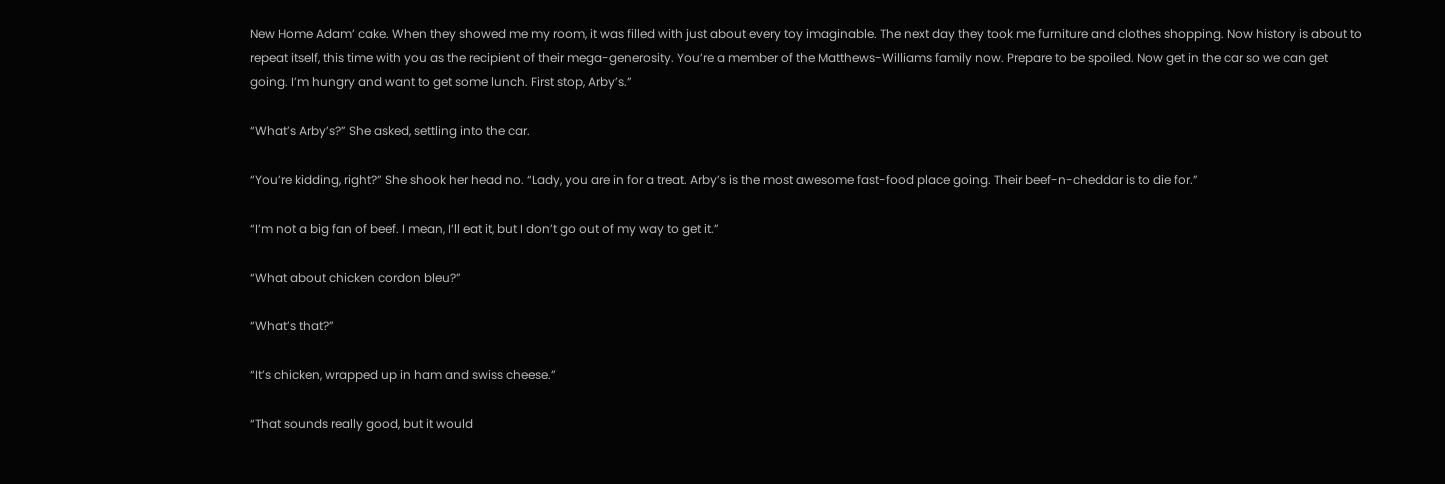New Home Adam’ cake. When they showed me my room, it was filled with just about every toy imaginable. The next day they took me furniture and clothes shopping. Now history is about to repeat itself, this time with you as the recipient of their mega-generosity. You’re a member of the Matthews-Williams family now. Prepare to be spoiled. Now get in the car so we can get going. I’m hungry and want to get some lunch. First stop, Arby’s.”

“What’s Arby’s?” She asked, settling into the car.

“You’re kidding, right?” She shook her head no. “Lady, you are in for a treat. Arby’s is the most awesome fast-food place going. Their beef-n-cheddar is to die for.”

“I’m not a big fan of beef. I mean, I’ll eat it, but I don’t go out of my way to get it.”

“What about chicken cordon bleu?”

“What’s that?”

“It’s chicken, wrapped up in ham and swiss cheese.”

“That sounds really good, but it would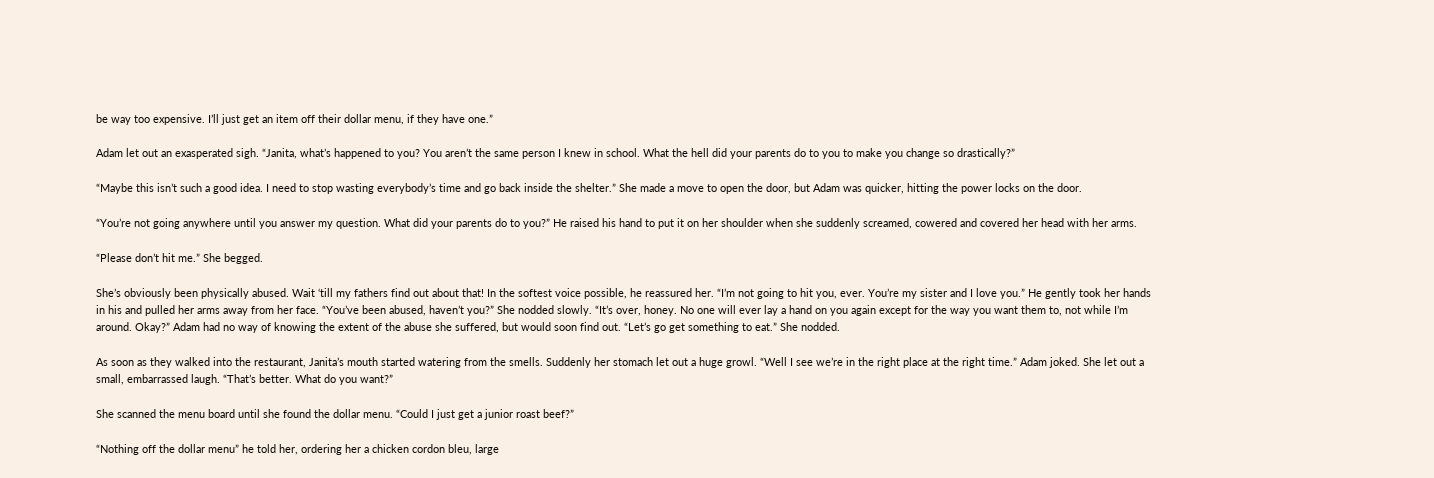be way too expensive. I’ll just get an item off their dollar menu, if they have one.”

Adam let out an exasperated sigh. “Janita, what’s happened to you? You aren’t the same person I knew in school. What the hell did your parents do to you to make you change so drastically?”

“Maybe this isn’t such a good idea. I need to stop wasting everybody’s time and go back inside the shelter.” She made a move to open the door, but Adam was quicker, hitting the power locks on the door.

“You’re not going anywhere until you answer my question. What did your parents do to you?” He raised his hand to put it on her shoulder when she suddenly screamed, cowered and covered her head with her arms.

“Please don’t hit me.” She begged.

She’s obviously been physically abused. Wait ‘till my fathers find out about that! In the softest voice possible, he reassured her. “I’m not going to hit you, ever. You’re my sister and I love you.” He gently took her hands in his and pulled her arms away from her face. “You’ve been abused, haven’t you?” She nodded slowly. “It’s over, honey. No one will ever lay a hand on you again except for the way you want them to, not while I’m around. Okay?” Adam had no way of knowing the extent of the abuse she suffered, but would soon find out. “Let’s go get something to eat.” She nodded.

As soon as they walked into the restaurant, Janita’s mouth started watering from the smells. Suddenly her stomach let out a huge growl. “Well I see we’re in the right place at the right time.” Adam joked. She let out a small, embarrassed laugh. “That’s better. What do you want?”

She scanned the menu board until she found the dollar menu. “Could I just get a junior roast beef?”

“Nothing off the dollar menu” he told her, ordering her a chicken cordon bleu, large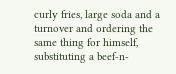curly fries, large soda and a turnover and ordering the same thing for himself, substituting a beef-n-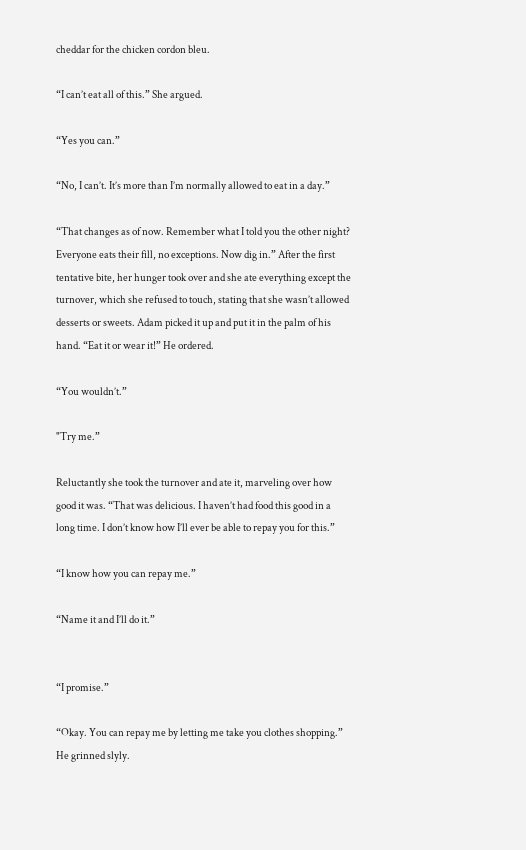cheddar for the chicken cordon bleu.

“I can’t eat all of this.” She argued.

“Yes you can.”

“No, I can’t. It’s more than I’m normally allowed to eat in a day.”

“That changes as of now. Remember what I told you the other night? Everyone eats their fill, no exceptions. Now dig in.” After the first tentative bite, her hunger took over and she ate everything except the turnover, which she refused to touch, stating that she wasn’t allowed desserts or sweets. Adam picked it up and put it in the palm of his hand. “Eat it or wear it!” He ordered.

“You wouldn’t.”

"Try me.”

Reluctantly she took the turnover and ate it, marveling over how good it was. “That was delicious. I haven’t had food this good in a long time. I don’t know how I’ll ever be able to repay you for this.”

“I know how you can repay me.”

“Name it and I’ll do it.”


“I promise.”

“Okay. You can repay me by letting me take you clothes shopping.” He grinned slyly.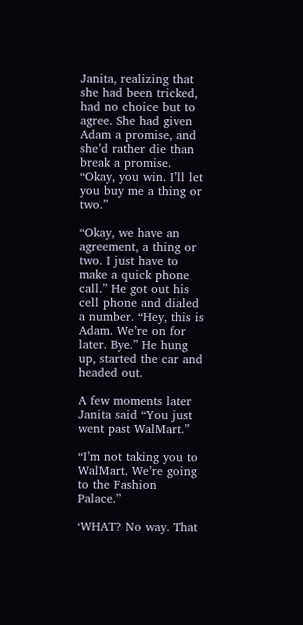Janita, realizing that she had been tricked, had no choice but to agree. She had given Adam a promise, and she’d rather die than break a promise. “Okay, you win. I’ll let you buy me a thing or two.”

“Okay, we have an agreement, a thing or two. I just have to make a quick phone call.” He got out his cell phone and dialed a number. “Hey, this is Adam. We’re on for later. Bye.” He hung up, started the car and headed out.

A few moments later Janita said “You just went past WalMart.”

“I’m not taking you to WalMart. We’re going to the Fashion Palace.”

‘WHAT? No way. That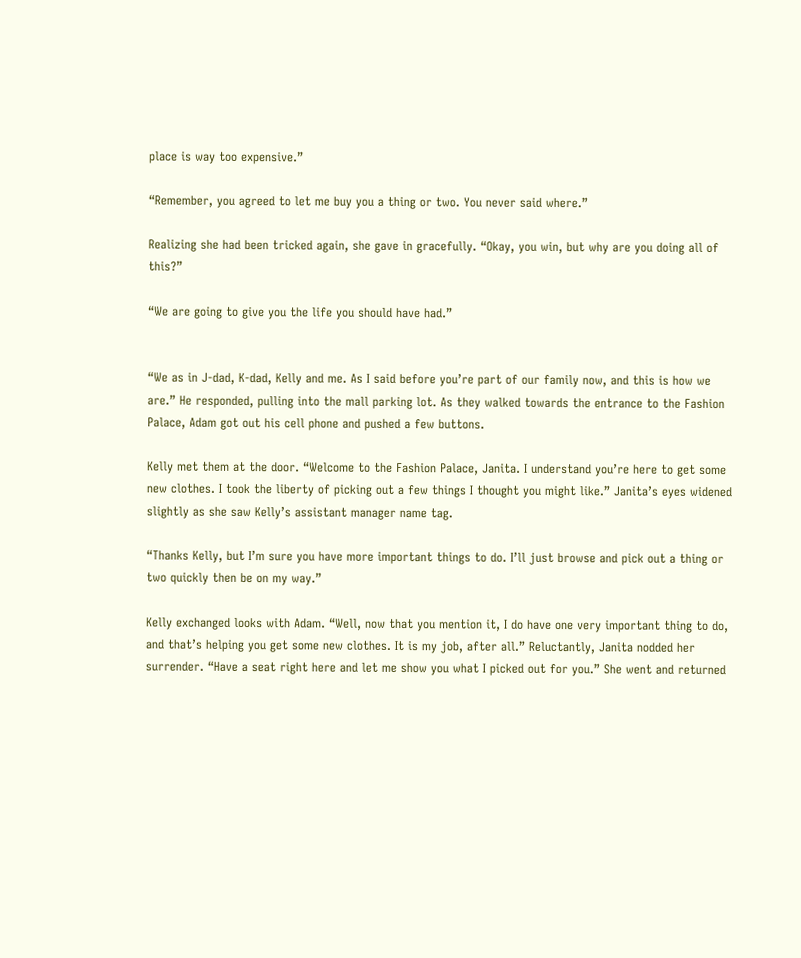place is way too expensive.”

“Remember, you agreed to let me buy you a thing or two. You never said where.”

Realizing she had been tricked again, she gave in gracefully. “Okay, you win, but why are you doing all of this?”

“We are going to give you the life you should have had.”


“We as in J-dad, K-dad, Kelly and me. As I said before you’re part of our family now, and this is how we are.” He responded, pulling into the mall parking lot. As they walked towards the entrance to the Fashion Palace, Adam got out his cell phone and pushed a few buttons.

Kelly met them at the door. “Welcome to the Fashion Palace, Janita. I understand you’re here to get some new clothes. I took the liberty of picking out a few things I thought you might like.” Janita’s eyes widened slightly as she saw Kelly’s assistant manager name tag.

“Thanks Kelly, but I’m sure you have more important things to do. I’ll just browse and pick out a thing or two quickly then be on my way.”

Kelly exchanged looks with Adam. “Well, now that you mention it, I do have one very important thing to do, and that’s helping you get some new clothes. It is my job, after all.” Reluctantly, Janita nodded her surrender. “Have a seat right here and let me show you what I picked out for you.” She went and returned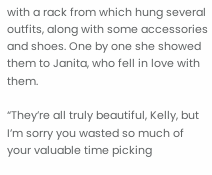with a rack from which hung several outfits, along with some accessories and shoes. One by one she showed them to Janita, who fell in love with them.

“They’re all truly beautiful, Kelly, but I’m sorry you wasted so much of your valuable time picking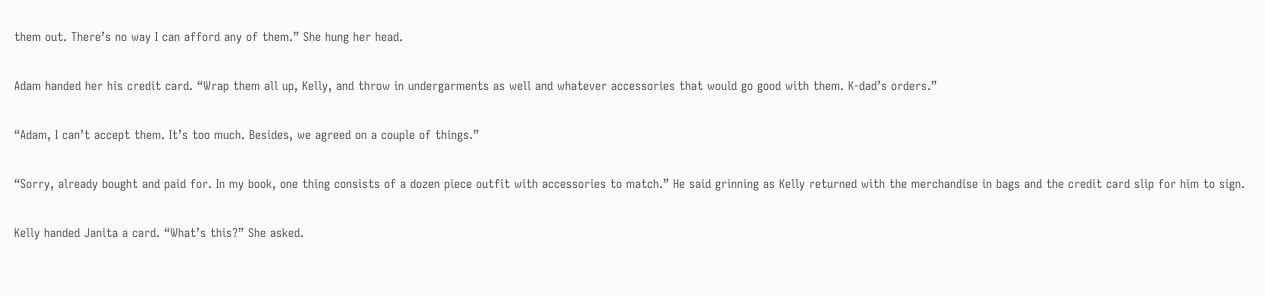them out. There’s no way I can afford any of them.” She hung her head.

Adam handed her his credit card. “Wrap them all up, Kelly, and throw in undergarments as well and whatever accessories that would go good with them. K-dad’s orders.”

“Adam, I can’t accept them. It’s too much. Besides, we agreed on a couple of things.”

“Sorry, already bought and paid for. In my book, one thing consists of a dozen piece outfit with accessories to match.” He said grinning as Kelly returned with the merchandise in bags and the credit card slip for him to sign.

Kelly handed Janita a card. “What’s this?” She asked.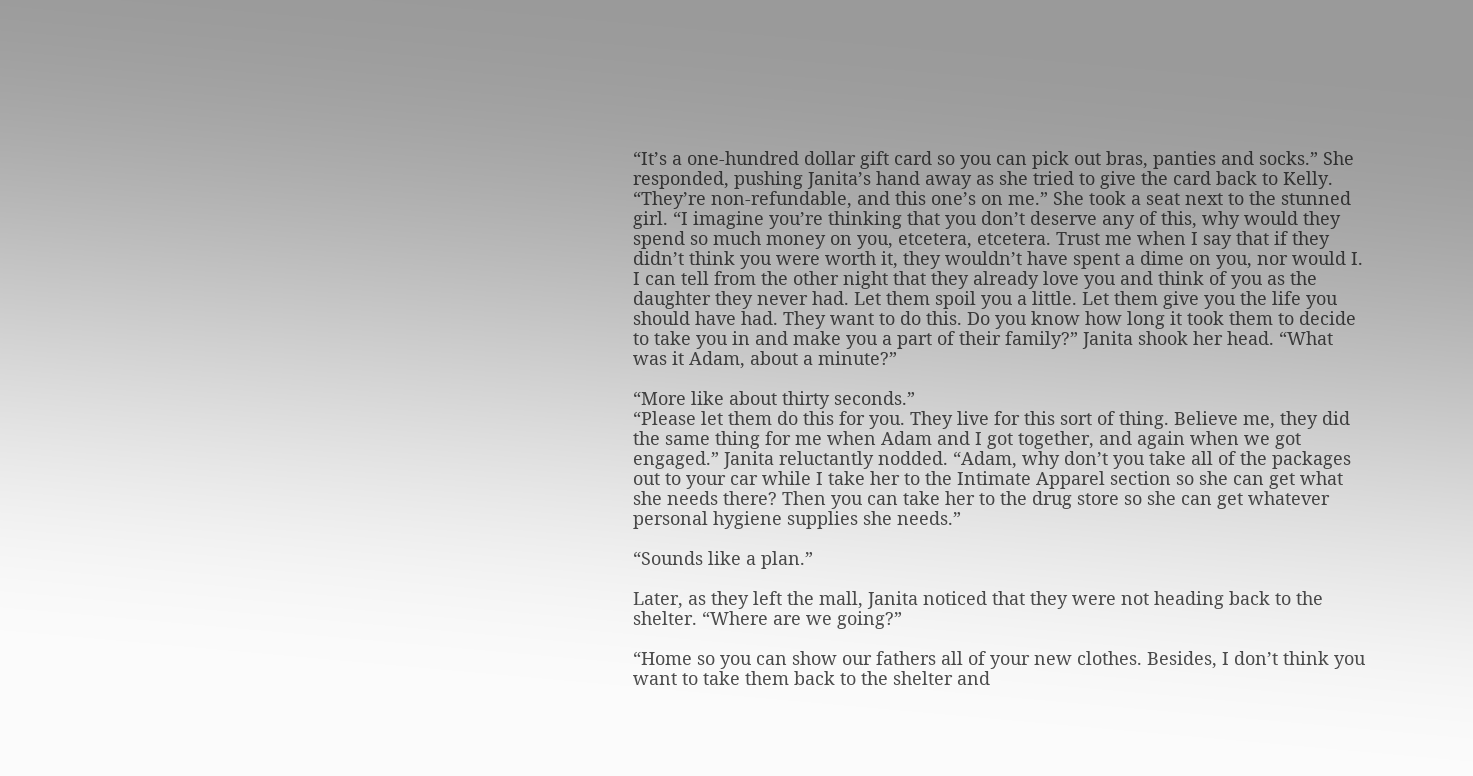“It’s a one-hundred dollar gift card so you can pick out bras, panties and socks.” She responded, pushing Janita’s hand away as she tried to give the card back to Kelly. “They’re non-refundable, and this one’s on me.” She took a seat next to the stunned girl. “I imagine you’re thinking that you don’t deserve any of this, why would they spend so much money on you, etcetera, etcetera. Trust me when I say that if they didn’t think you were worth it, they wouldn’t have spent a dime on you, nor would I. I can tell from the other night that they already love you and think of you as the daughter they never had. Let them spoil you a little. Let them give you the life you should have had. They want to do this. Do you know how long it took them to decide to take you in and make you a part of their family?” Janita shook her head. “What was it Adam, about a minute?”

“More like about thirty seconds.”
“Please let them do this for you. They live for this sort of thing. Believe me, they did the same thing for me when Adam and I got together, and again when we got engaged.” Janita reluctantly nodded. “Adam, why don’t you take all of the packages out to your car while I take her to the Intimate Apparel section so she can get what she needs there? Then you can take her to the drug store so she can get whatever personal hygiene supplies she needs.”

“Sounds like a plan.”

Later, as they left the mall, Janita noticed that they were not heading back to the shelter. “Where are we going?”

“Home so you can show our fathers all of your new clothes. Besides, I don’t think you want to take them back to the shelter and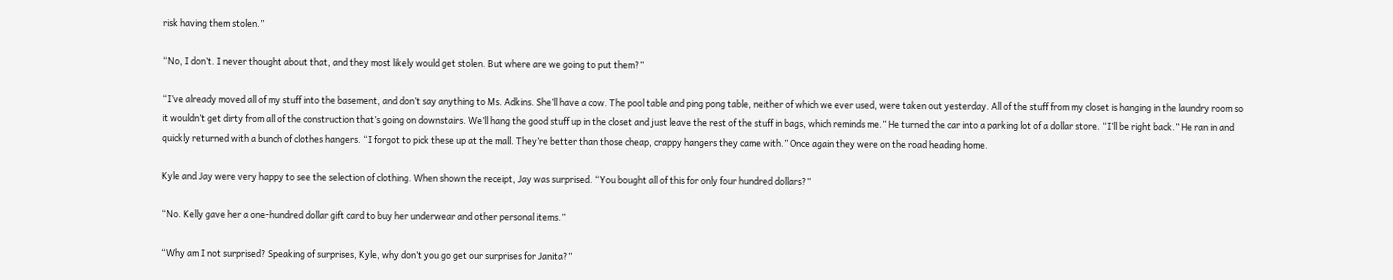risk having them stolen.”

“No, I don’t. I never thought about that, and they most likely would get stolen. But where are we going to put them?”

“I’ve already moved all of my stuff into the basement, and don’t say anything to Ms. Adkins. She’ll have a cow. The pool table and ping pong table, neither of which we ever used, were taken out yesterday. All of the stuff from my closet is hanging in the laundry room so it wouldn’t get dirty from all of the construction that’s going on downstairs. We’ll hang the good stuff up in the closet and just leave the rest of the stuff in bags, which reminds me.” He turned the car into a parking lot of a dollar store. “I’ll be right back.” He ran in and quickly returned with a bunch of clothes hangers. “I forgot to pick these up at the mall. They’re better than those cheap, crappy hangers they came with.” Once again they were on the road heading home.

Kyle and Jay were very happy to see the selection of clothing. When shown the receipt, Jay was surprised. “You bought all of this for only four hundred dollars?”

“No. Kelly gave her a one-hundred dollar gift card to buy her underwear and other personal items.”

“Why am I not surprised? Speaking of surprises, Kyle, why don’t you go get our surprises for Janita?”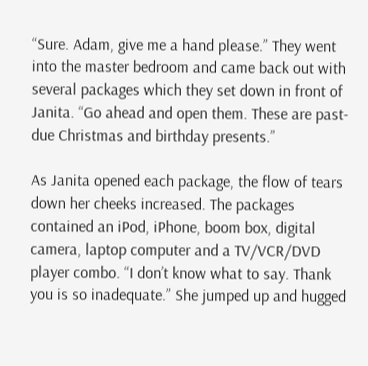“Sure. Adam, give me a hand please.” They went into the master bedroom and came back out with several packages which they set down in front of Janita. “Go ahead and open them. These are past-due Christmas and birthday presents.”

As Janita opened each package, the flow of tears down her cheeks increased. The packages contained an iPod, iPhone, boom box, digital camera, laptop computer and a TV/VCR/DVD player combo. “I don’t know what to say. Thank you is so inadequate.” She jumped up and hugged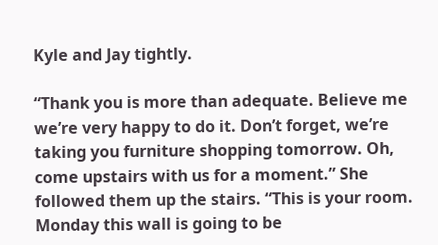Kyle and Jay tightly.

“Thank you is more than adequate. Believe me we’re very happy to do it. Don’t forget, we’re taking you furniture shopping tomorrow. Oh, come upstairs with us for a moment.” She followed them up the stairs. “This is your room. Monday this wall is going to be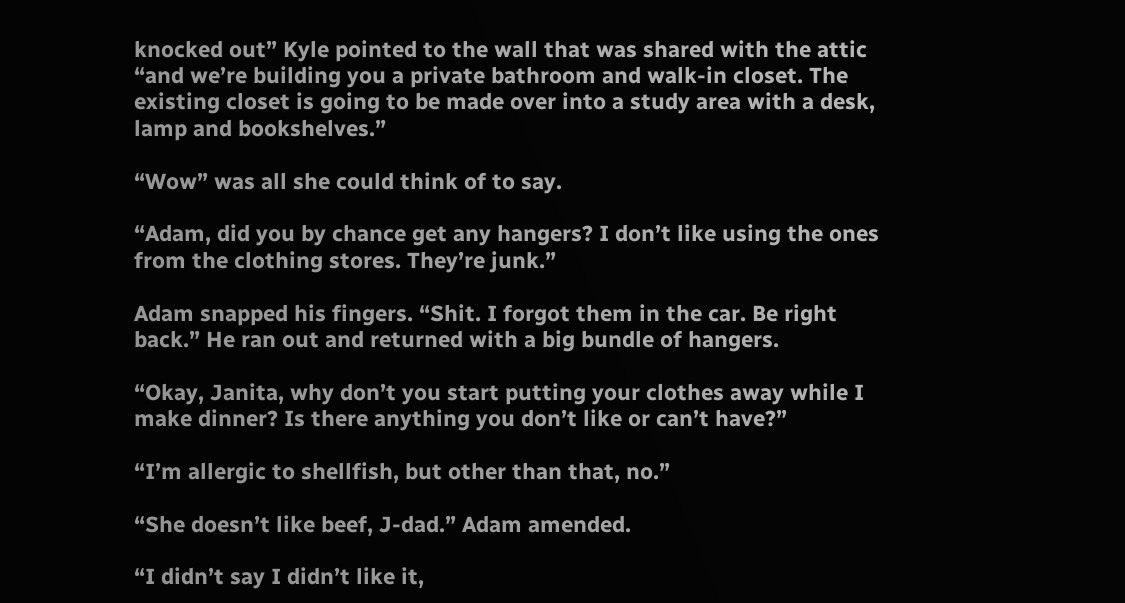knocked out” Kyle pointed to the wall that was shared with the attic “and we’re building you a private bathroom and walk-in closet. The existing closet is going to be made over into a study area with a desk, lamp and bookshelves.”

“Wow” was all she could think of to say.

“Adam, did you by chance get any hangers? I don’t like using the ones from the clothing stores. They’re junk.”

Adam snapped his fingers. “Shit. I forgot them in the car. Be right back.” He ran out and returned with a big bundle of hangers.

“Okay, Janita, why don’t you start putting your clothes away while I make dinner? Is there anything you don’t like or can’t have?”

“I’m allergic to shellfish, but other than that, no.”

“She doesn’t like beef, J-dad.” Adam amended.

“I didn’t say I didn’t like it,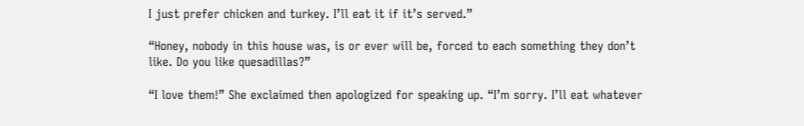I just prefer chicken and turkey. I’ll eat it if it’s served.”

“Honey, nobody in this house was, is or ever will be, forced to each something they don’t like. Do you like quesadillas?”

“I love them!” She exclaimed then apologized for speaking up. “I’m sorry. I’ll eat whatever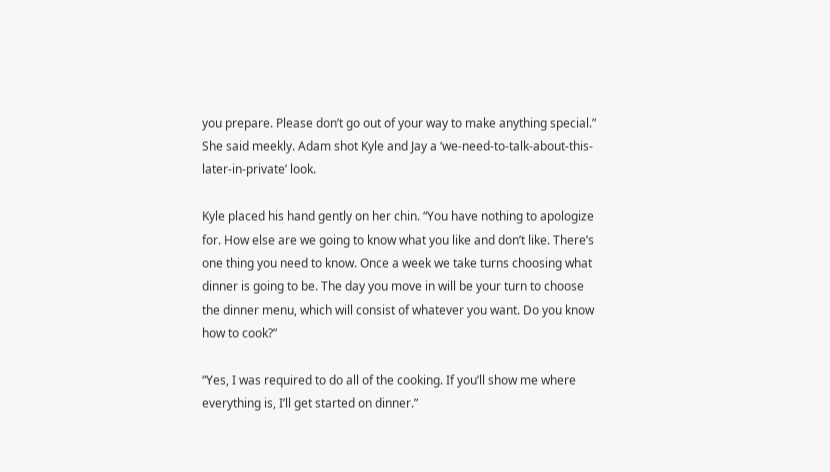you prepare. Please don’t go out of your way to make anything special.” She said meekly. Adam shot Kyle and Jay a ‘we-need-to-talk-about-this-later-in-private’ look.

Kyle placed his hand gently on her chin. “You have nothing to apologize for. How else are we going to know what you like and don’t like. There’s one thing you need to know. Once a week we take turns choosing what dinner is going to be. The day you move in will be your turn to choose the dinner menu, which will consist of whatever you want. Do you know how to cook?”

“Yes, I was required to do all of the cooking. If you’ll show me where everything is, I’ll get started on dinner.”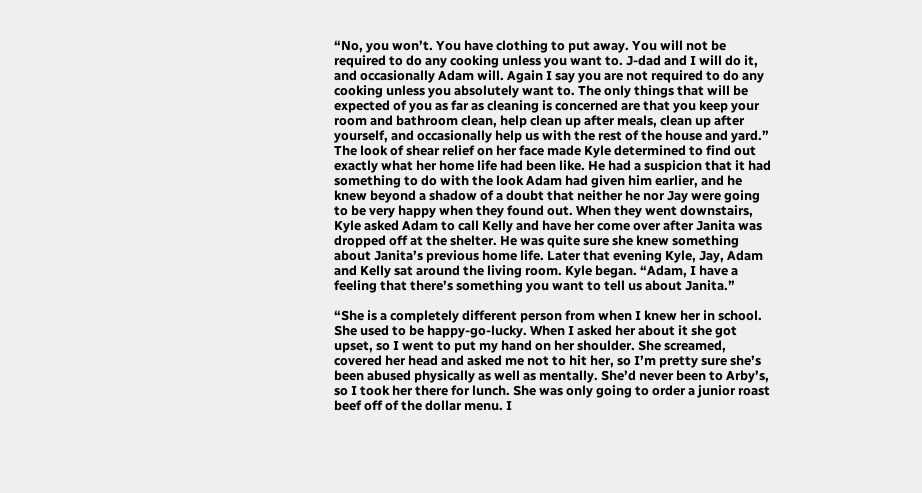“No, you won’t. You have clothing to put away. You will not be required to do any cooking unless you want to. J-dad and I will do it, and occasionally Adam will. Again I say you are not required to do any cooking unless you absolutely want to. The only things that will be expected of you as far as cleaning is concerned are that you keep your room and bathroom clean, help clean up after meals, clean up after yourself, and occasionally help us with the rest of the house and yard.” The look of shear relief on her face made Kyle determined to find out exactly what her home life had been like. He had a suspicion that it had something to do with the look Adam had given him earlier, and he knew beyond a shadow of a doubt that neither he nor Jay were going to be very happy when they found out. When they went downstairs, Kyle asked Adam to call Kelly and have her come over after Janita was dropped off at the shelter. He was quite sure she knew something about Janita’s previous home life. Later that evening Kyle, Jay, Adam and Kelly sat around the living room. Kyle began. “Adam, I have a feeling that there’s something you want to tell us about Janita.”

“She is a completely different person from when I knew her in school. She used to be happy-go-lucky. When I asked her about it she got upset, so I went to put my hand on her shoulder. She screamed, covered her head and asked me not to hit her, so I’m pretty sure she’s been abused physically as well as mentally. She’d never been to Arby’s, so I took her there for lunch. She was only going to order a junior roast beef off of the dollar menu. I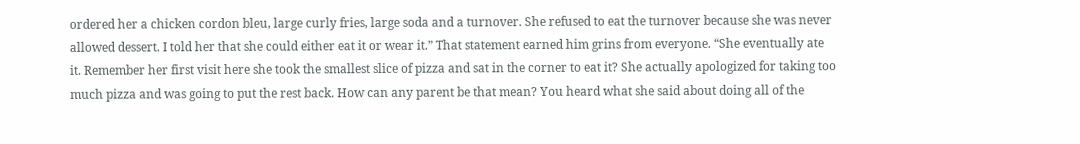ordered her a chicken cordon bleu, large curly fries, large soda and a turnover. She refused to eat the turnover because she was never allowed dessert. I told her that she could either eat it or wear it.” That statement earned him grins from everyone. “She eventually ate it. Remember her first visit here she took the smallest slice of pizza and sat in the corner to eat it? She actually apologized for taking too much pizza and was going to put the rest back. How can any parent be that mean? You heard what she said about doing all of the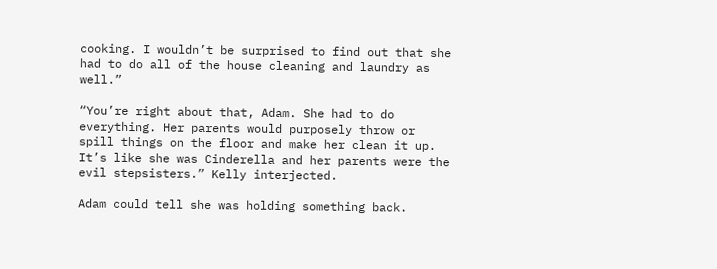cooking. I wouldn’t be surprised to find out that she had to do all of the house cleaning and laundry as well.”

“You’re right about that, Adam. She had to do everything. Her parents would purposely throw or spill things on the floor and make her clean it up. It’s like she was Cinderella and her parents were the evil stepsisters.” Kelly interjected.

Adam could tell she was holding something back.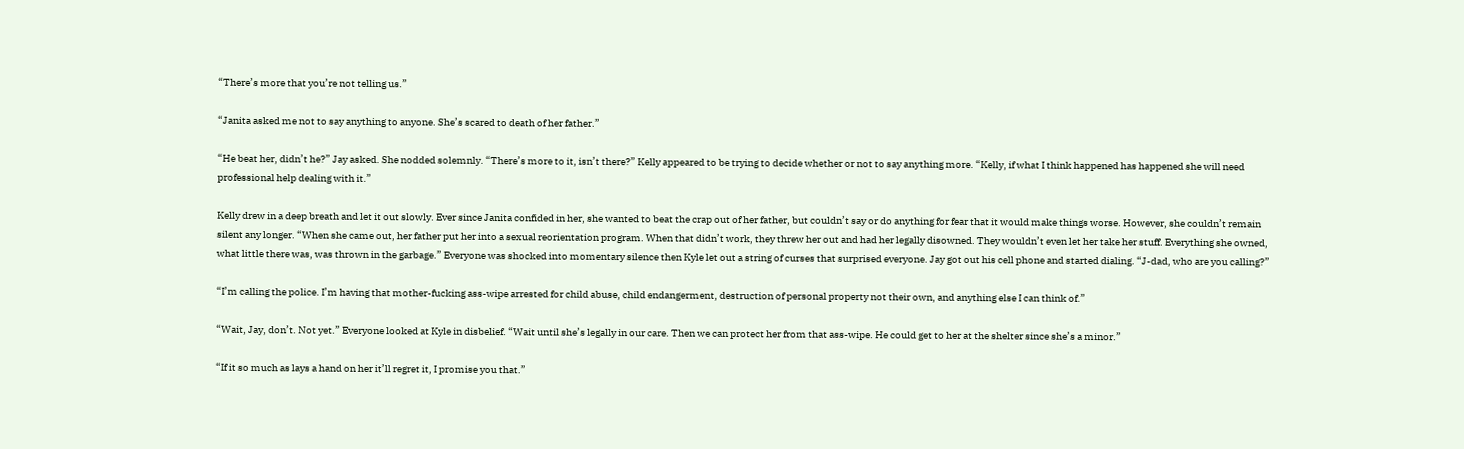“There’s more that you’re not telling us.”

“Janita asked me not to say anything to anyone. She’s scared to death of her father.”

“He beat her, didn’t he?” Jay asked. She nodded solemnly. “There’s more to it, isn’t there?” Kelly appeared to be trying to decide whether or not to say anything more. “Kelly, if what I think happened has happened she will need professional help dealing with it.”

Kelly drew in a deep breath and let it out slowly. Ever since Janita confided in her, she wanted to beat the crap out of her father, but couldn’t say or do anything for fear that it would make things worse. However, she couldn’t remain silent any longer. “When she came out, her father put her into a sexual reorientation program. When that didn’t work, they threw her out and had her legally disowned. They wouldn’t even let her take her stuff. Everything she owned, what little there was, was thrown in the garbage.” Everyone was shocked into momentary silence then Kyle let out a string of curses that surprised everyone. Jay got out his cell phone and started dialing. “J-dad, who are you calling?”

“I’m calling the police. I’m having that mother-fucking ass-wipe arrested for child abuse, child endangerment, destruction of personal property not their own, and anything else I can think of.”

“Wait, Jay, don’t. Not yet.” Everyone looked at Kyle in disbelief. “Wait until she’s legally in our care. Then we can protect her from that ass-wipe. He could get to her at the shelter since she’s a minor.”

“If it so much as lays a hand on her it’ll regret it, I promise you that.”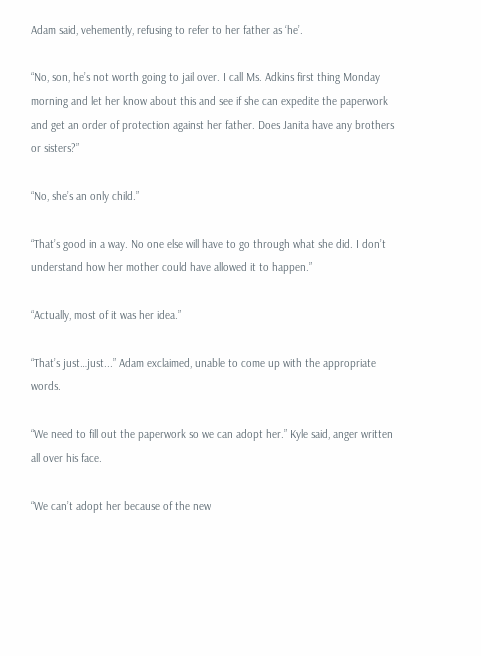Adam said, vehemently, refusing to refer to her father as ‘he’.

“No, son, he’s not worth going to jail over. I call Ms. Adkins first thing Monday morning and let her know about this and see if she can expedite the paperwork and get an order of protection against her father. Does Janita have any brothers or sisters?”

“No, she’s an only child.”

“That’s good in a way. No one else will have to go through what she did. I don’t understand how her mother could have allowed it to happen.”

“Actually, most of it was her idea.”

“That’s just…just...” Adam exclaimed, unable to come up with the appropriate words.

“We need to fill out the paperwork so we can adopt her.” Kyle said, anger written all over his face.

“We can’t adopt her because of the new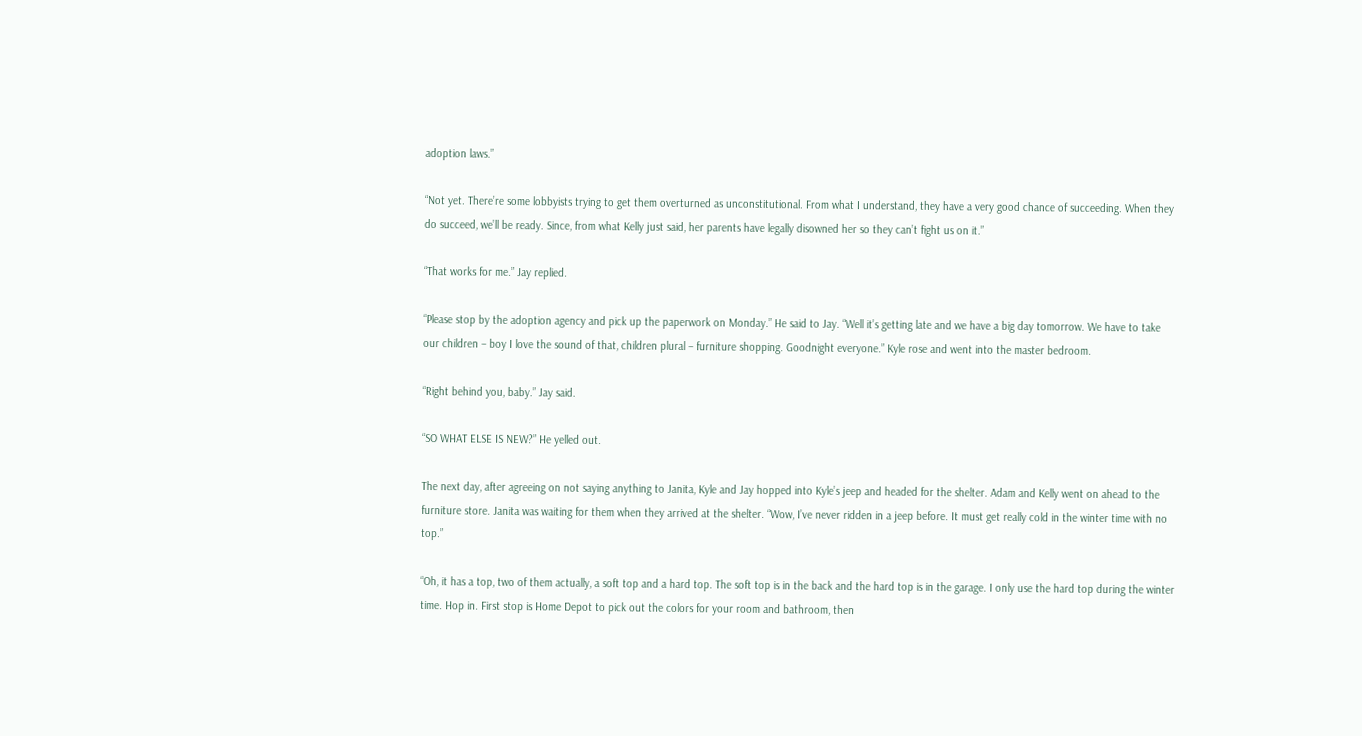adoption laws.”

“Not yet. There’re some lobbyists trying to get them overturned as unconstitutional. From what I understand, they have a very good chance of succeeding. When they do succeed, we’ll be ready. Since, from what Kelly just said, her parents have legally disowned her so they can’t fight us on it.”

“That works for me.” Jay replied.

“Please stop by the adoption agency and pick up the paperwork on Monday.” He said to Jay. “Well it’s getting late and we have a big day tomorrow. We have to take our children – boy I love the sound of that, children plural – furniture shopping. Goodnight everyone.” Kyle rose and went into the master bedroom.

“Right behind you, baby.” Jay said.

“SO WHAT ELSE IS NEW?” He yelled out.

The next day, after agreeing on not saying anything to Janita, Kyle and Jay hopped into Kyle’s jeep and headed for the shelter. Adam and Kelly went on ahead to the furniture store. Janita was waiting for them when they arrived at the shelter. “Wow, I’ve never ridden in a jeep before. It must get really cold in the winter time with no top.”

“Oh, it has a top, two of them actually, a soft top and a hard top. The soft top is in the back and the hard top is in the garage. I only use the hard top during the winter time. Hop in. First stop is Home Depot to pick out the colors for your room and bathroom, then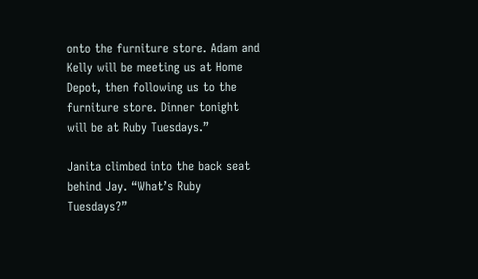onto the furniture store. Adam and Kelly will be meeting us at Home Depot, then following us to the furniture store. Dinner tonight will be at Ruby Tuesdays.”

Janita climbed into the back seat behind Jay. “What’s Ruby Tuesdays?”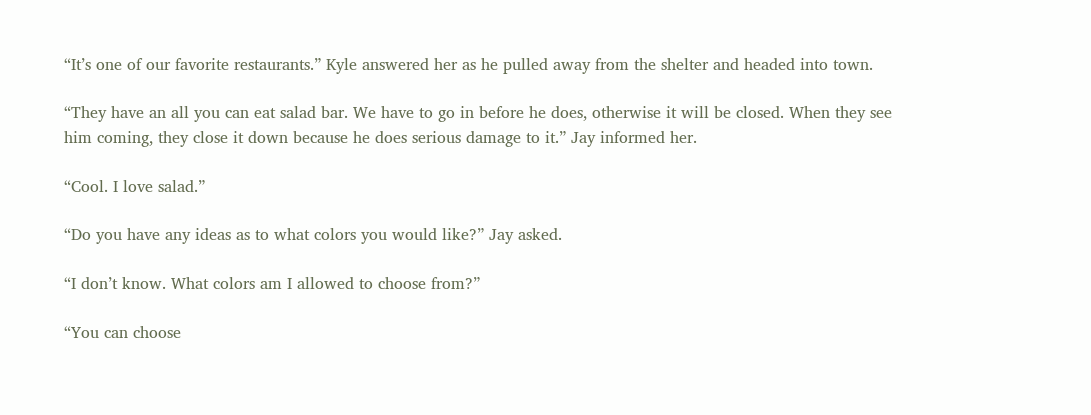“It’s one of our favorite restaurants.” Kyle answered her as he pulled away from the shelter and headed into town.

“They have an all you can eat salad bar. We have to go in before he does, otherwise it will be closed. When they see him coming, they close it down because he does serious damage to it.” Jay informed her.

“Cool. I love salad.”

“Do you have any ideas as to what colors you would like?” Jay asked.

“I don’t know. What colors am I allowed to choose from?”

“You can choose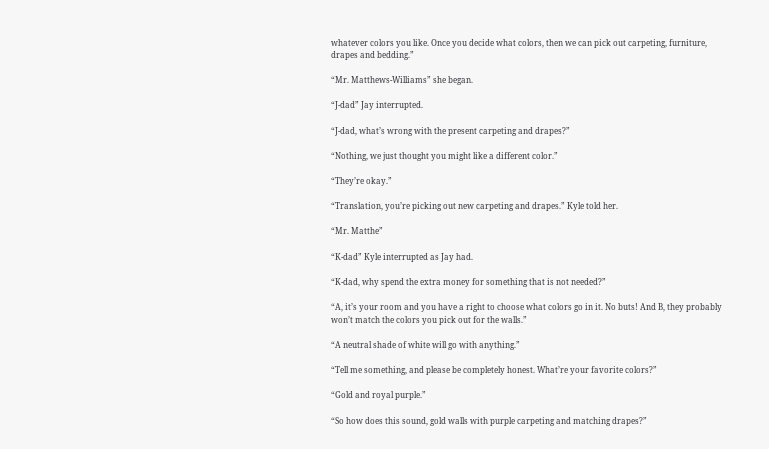whatever colors you like. Once you decide what colors, then we can pick out carpeting, furniture, drapes and bedding.”

“Mr. Matthews-Williams” she began.

“J-dad” Jay interrupted.

“J-dad, what’s wrong with the present carpeting and drapes?”

“Nothing, we just thought you might like a different color.”

“They’re okay.”

“Translation, you’re picking out new carpeting and drapes.” Kyle told her.

“Mr. Matthe”

“K-dad” Kyle interrupted as Jay had.

“K-dad, why spend the extra money for something that is not needed?”

“A, it’s your room and you have a right to choose what colors go in it. No buts! And B, they probably won’t match the colors you pick out for the walls.”

“A neutral shade of white will go with anything.”

“Tell me something, and please be completely honest. What’re your favorite colors?”

“Gold and royal purple.”

“So how does this sound, gold walls with purple carpeting and matching drapes?”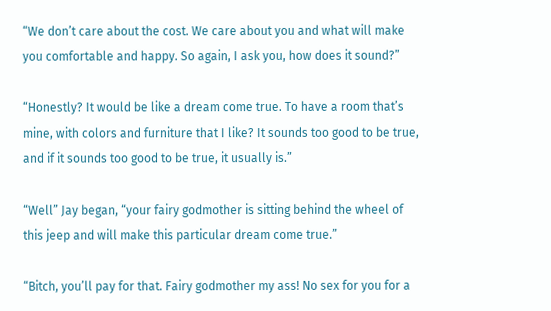“We don’t care about the cost. We care about you and what will make you comfortable and happy. So again, I ask you, how does it sound?”

“Honestly? It would be like a dream come true. To have a room that’s mine, with colors and furniture that I like? It sounds too good to be true, and if it sounds too good to be true, it usually is.”

“Well” Jay began, “your fairy godmother is sitting behind the wheel of this jeep and will make this particular dream come true.”

“Bitch, you’ll pay for that. Fairy godmother my ass! No sex for you for a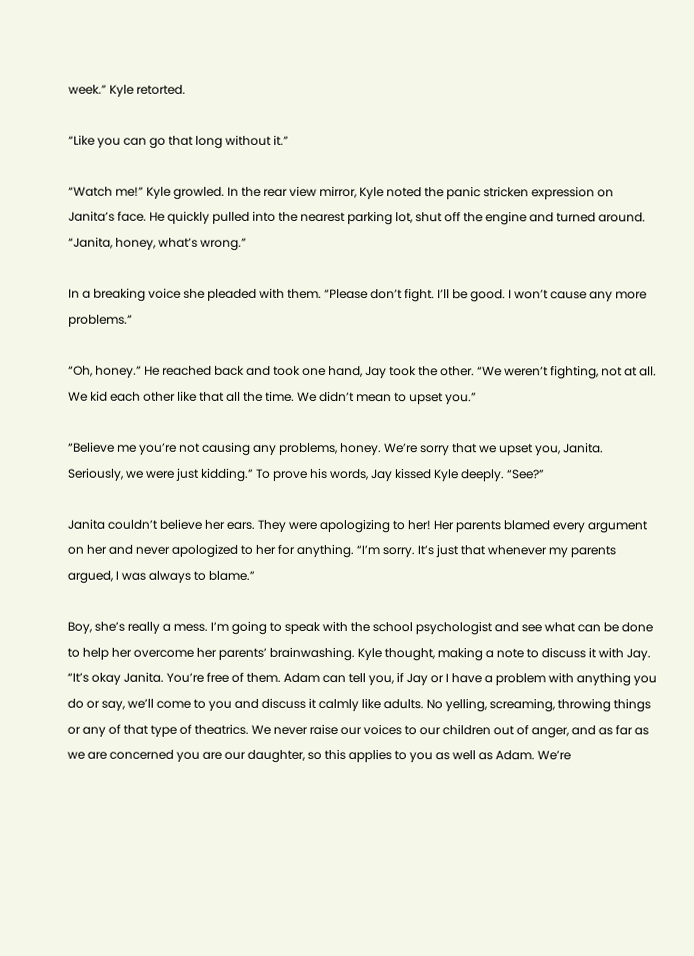week.” Kyle retorted.

“Like you can go that long without it.”

“Watch me!” Kyle growled. In the rear view mirror, Kyle noted the panic stricken expression on Janita’s face. He quickly pulled into the nearest parking lot, shut off the engine and turned around. “Janita, honey, what’s wrong.”

In a breaking voice she pleaded with them. “Please don’t fight. I’ll be good. I won’t cause any more problems.”

“Oh, honey.” He reached back and took one hand, Jay took the other. “We weren’t fighting, not at all. We kid each other like that all the time. We didn’t mean to upset you.”

“Believe me you’re not causing any problems, honey. We’re sorry that we upset you, Janita. Seriously, we were just kidding.” To prove his words, Jay kissed Kyle deeply. “See?”

Janita couldn’t believe her ears. They were apologizing to her! Her parents blamed every argument on her and never apologized to her for anything. “I’m sorry. It’s just that whenever my parents argued, I was always to blame.”

Boy, she’s really a mess. I’m going to speak with the school psychologist and see what can be done to help her overcome her parents’ brainwashing. Kyle thought, making a note to discuss it with Jay. “It’s okay Janita. You’re free of them. Adam can tell you, if Jay or I have a problem with anything you do or say, we’ll come to you and discuss it calmly like adults. No yelling, screaming, throwing things or any of that type of theatrics. We never raise our voices to our children out of anger, and as far as we are concerned you are our daughter, so this applies to you as well as Adam. We’re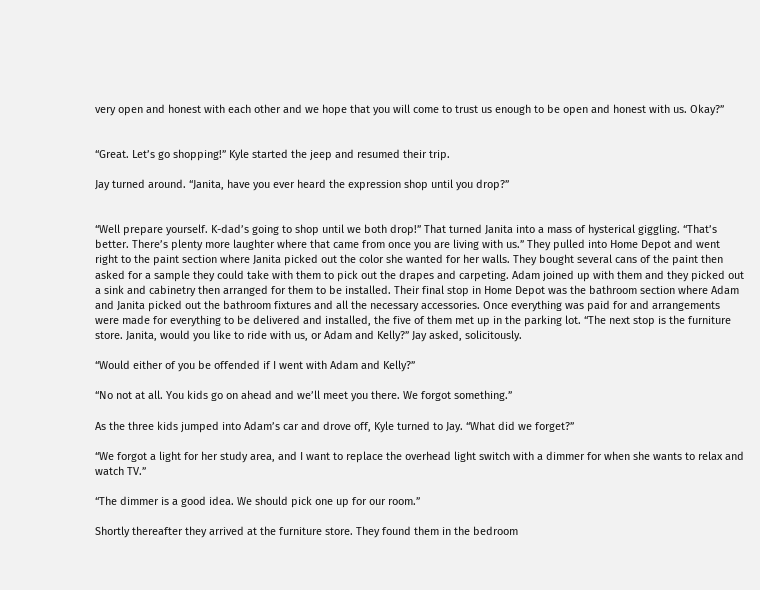very open and honest with each other and we hope that you will come to trust us enough to be open and honest with us. Okay?”


“Great. Let’s go shopping!” Kyle started the jeep and resumed their trip.

Jay turned around. “Janita, have you ever heard the expression shop until you drop?”


“Well prepare yourself. K-dad’s going to shop until we both drop!” That turned Janita into a mass of hysterical giggling. “That’s better. There’s plenty more laughter where that came from once you are living with us.” They pulled into Home Depot and went right to the paint section where Janita picked out the color she wanted for her walls. They bought several cans of the paint then asked for a sample they could take with them to pick out the drapes and carpeting. Adam joined up with them and they picked out a sink and cabinetry then arranged for them to be installed. Their final stop in Home Depot was the bathroom section where Adam and Janita picked out the bathroom fixtures and all the necessary accessories. Once everything was paid for and arrangements were made for everything to be delivered and installed, the five of them met up in the parking lot. “The next stop is the furniture store. Janita, would you like to ride with us, or Adam and Kelly?” Jay asked, solicitously.

“Would either of you be offended if I went with Adam and Kelly?”

“No not at all. You kids go on ahead and we’ll meet you there. We forgot something.”

As the three kids jumped into Adam’s car and drove off, Kyle turned to Jay. “What did we forget?”

“We forgot a light for her study area, and I want to replace the overhead light switch with a dimmer for when she wants to relax and watch TV.”

“The dimmer is a good idea. We should pick one up for our room.”

Shortly thereafter they arrived at the furniture store. They found them in the bedroom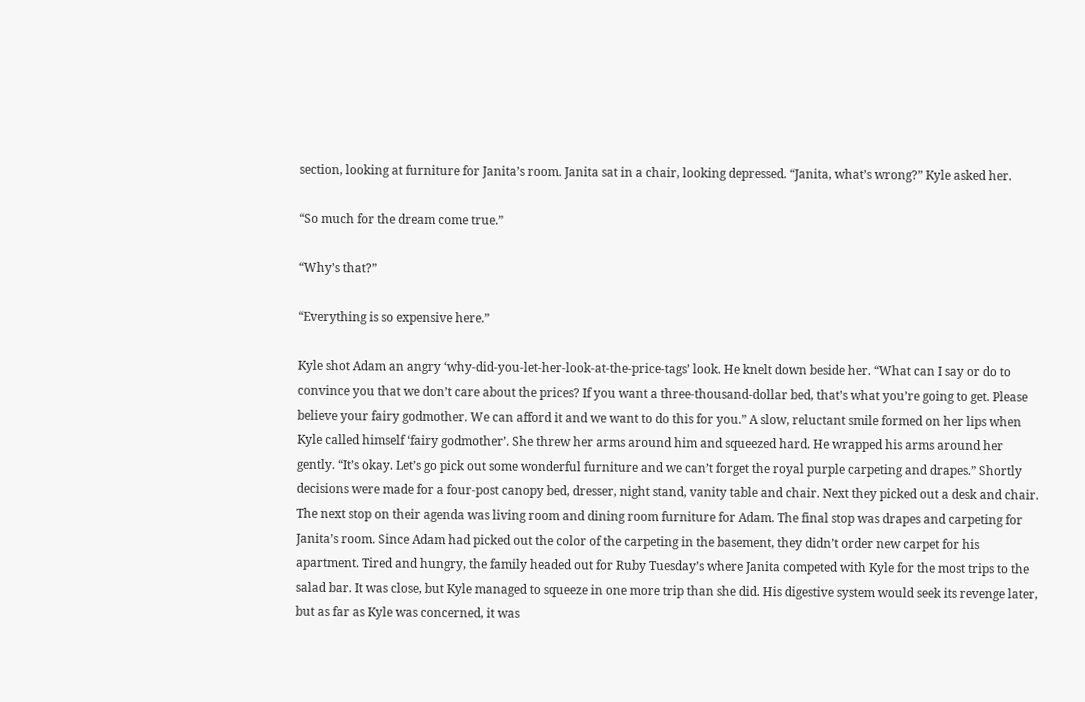section, looking at furniture for Janita’s room. Janita sat in a chair, looking depressed. “Janita, what’s wrong?” Kyle asked her.

“So much for the dream come true.”

“Why’s that?”

“Everything is so expensive here.”

Kyle shot Adam an angry ‘why-did-you-let-her-look-at-the-price-tags’ look. He knelt down beside her. “What can I say or do to convince you that we don’t care about the prices? If you want a three-thousand-dollar bed, that’s what you’re going to get. Please believe your fairy godmother. We can afford it and we want to do this for you.” A slow, reluctant smile formed on her lips when Kyle called himself ‘fairy godmother’. She threw her arms around him and squeezed hard. He wrapped his arms around her gently. “It’s okay. Let’s go pick out some wonderful furniture and we can’t forget the royal purple carpeting and drapes.” Shortly decisions were made for a four-post canopy bed, dresser, night stand, vanity table and chair. Next they picked out a desk and chair. The next stop on their agenda was living room and dining room furniture for Adam. The final stop was drapes and carpeting for Janita’s room. Since Adam had picked out the color of the carpeting in the basement, they didn’t order new carpet for his apartment. Tired and hungry, the family headed out for Ruby Tuesday’s where Janita competed with Kyle for the most trips to the salad bar. It was close, but Kyle managed to squeeze in one more trip than she did. His digestive system would seek its revenge later, but as far as Kyle was concerned, it was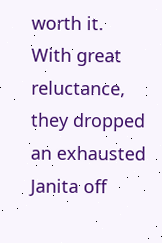worth it. With great reluctance, they dropped an exhausted Janita off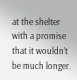at the shelter with a promise that it wouldn’t be much longer.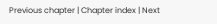Previous chapter | Chapter index | Next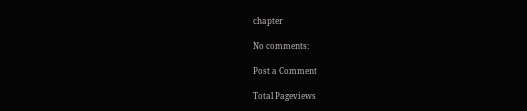chapter

No comments:

Post a Comment

Total Pageviews